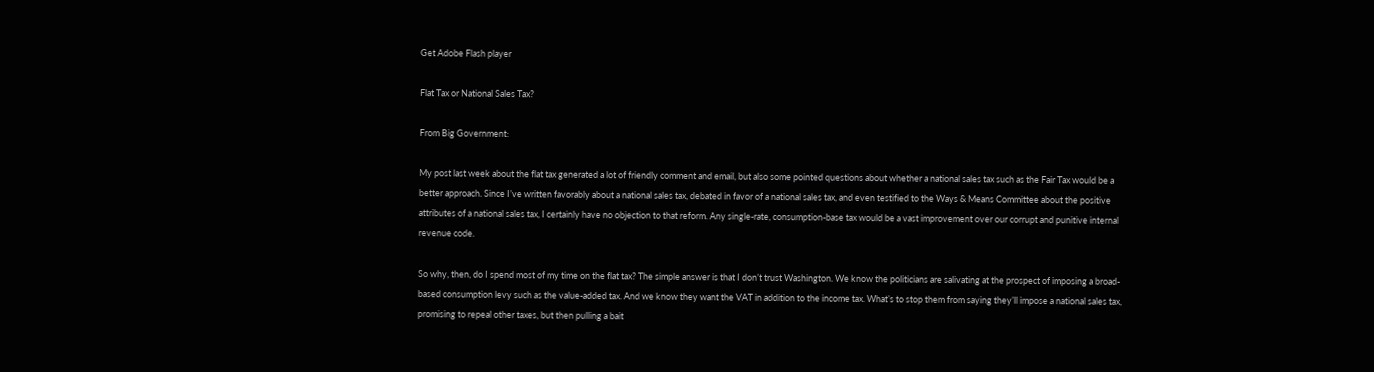Get Adobe Flash player

Flat Tax or National Sales Tax?

From Big Government:

My post last week about the flat tax generated a lot of friendly comment and email, but also some pointed questions about whether a national sales tax such as the Fair Tax would be a better approach. Since I’ve written favorably about a national sales tax, debated in favor of a national sales tax, and even testified to the Ways & Means Committee about the positive attributes of a national sales tax, I certainly have no objection to that reform. Any single-rate, consumption-base tax would be a vast improvement over our corrupt and punitive internal revenue code.

So why, then, do I spend most of my time on the flat tax? The simple answer is that I don’t trust Washington. We know the politicians are salivating at the prospect of imposing a broad-based consumption levy such as the value-added tax. And we know they want the VAT in addition to the income tax. What’s to stop them from saying they’ll impose a national sales tax, promising to repeal other taxes, but then pulling a bait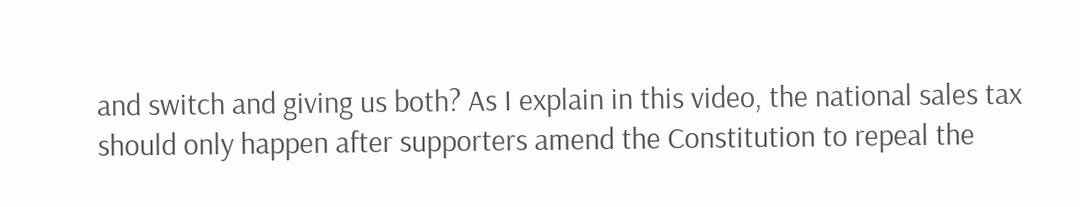and switch and giving us both? As I explain in this video, the national sales tax should only happen after supporters amend the Constitution to repeal the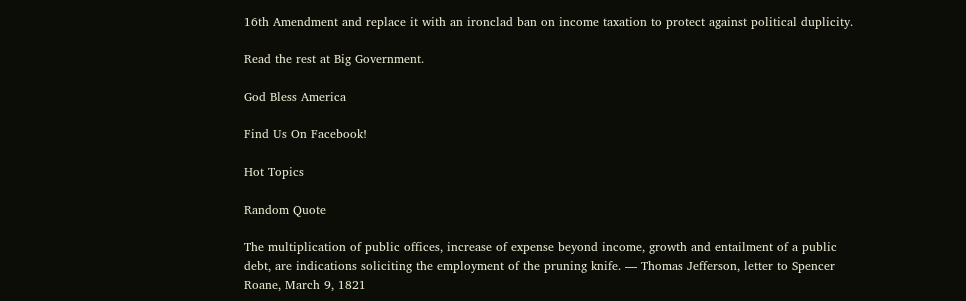16th Amendment and replace it with an ironclad ban on income taxation to protect against political duplicity.

Read the rest at Big Government.

God Bless America

Find Us On Facebook!

Hot Topics

Random Quote

The multiplication of public offices, increase of expense beyond income, growth and entailment of a public debt, are indications soliciting the employment of the pruning knife. — Thomas Jefferson, letter to Spencer Roane, March 9, 1821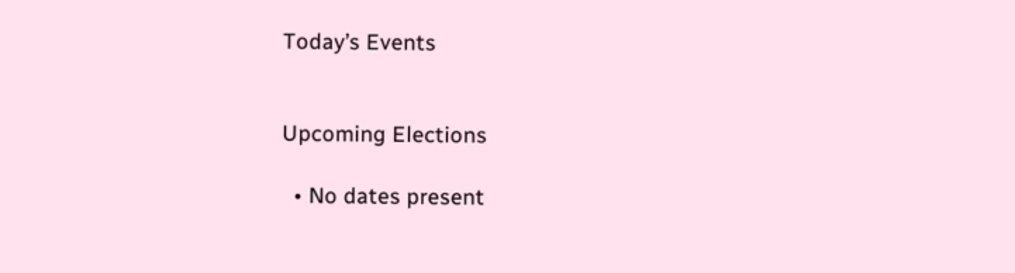Today’s Events


Upcoming Elections

  • No dates present